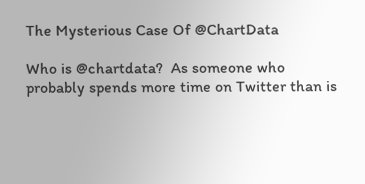The Mysterious Case Of @ChartData

Who is @chartdata?  As someone who probably spends more time on Twitter than is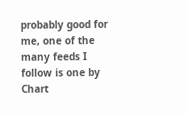probably good for me, one of the many feeds I follow is one by Chart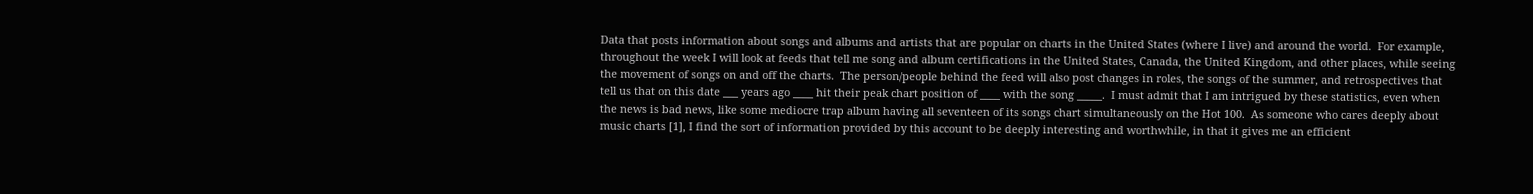Data that posts information about songs and albums and artists that are popular on charts in the United States (where I live) and around the world.  For example, throughout the week I will look at feeds that tell me song and album certifications in the United States, Canada, the United Kingdom, and other places, while seeing the movement of songs on and off the charts.  The person/people behind the feed will also post changes in roles, the songs of the summer, and retrospectives that tell us that on this date ___ years ago ____ hit their peak chart position of ____ with the song _____.  I must admit that I am intrigued by these statistics, even when the news is bad news, like some mediocre trap album having all seventeen of its songs chart simultaneously on the Hot 100.  As someone who cares deeply about music charts [1], I find the sort of information provided by this account to be deeply interesting and worthwhile, in that it gives me an efficient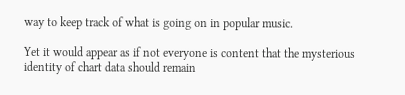way to keep track of what is going on in popular music.

Yet it would appear as if not everyone is content that the mysterious identity of chart data should remain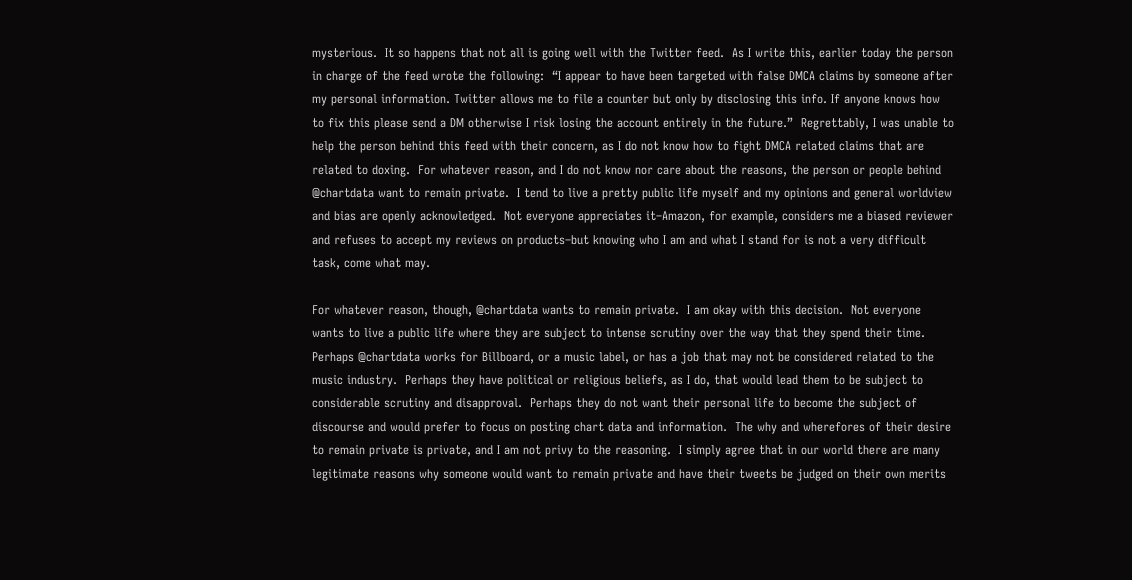mysterious.  It so happens that not all is going well with the Twitter feed.  As I write this, earlier today the person in charge of the feed wrote the following:  “I appear to have been targeted with false DMCA claims by someone after my personal information. Twitter allows me to file a counter but only by disclosing this info. If anyone knows how to fix this please send a DM otherwise I risk losing the account entirely in the future.”  Regrettably, I was unable to help the person behind this feed with their concern, as I do not know how to fight DMCA related claims that are related to doxing.  For whatever reason, and I do not know nor care about the reasons, the person or people behind @chartdata want to remain private.  I tend to live a pretty public life myself and my opinions and general worldview and bias are openly acknowledged.  Not everyone appreciates it–Amazon, for example, considers me a biased reviewer and refuses to accept my reviews on products–but knowing who I am and what I stand for is not a very difficult task, come what may.

For whatever reason, though, @chartdata wants to remain private.  I am okay with this decision.  Not everyone wants to live a public life where they are subject to intense scrutiny over the way that they spend their time.  Perhaps @chartdata works for Billboard, or a music label, or has a job that may not be considered related to the music industry.  Perhaps they have political or religious beliefs, as I do, that would lead them to be subject to considerable scrutiny and disapproval.  Perhaps they do not want their personal life to become the subject of discourse and would prefer to focus on posting chart data and information.  The why and wherefores of their desire to remain private is private, and I am not privy to the reasoning.  I simply agree that in our world there are many legitimate reasons why someone would want to remain private and have their tweets be judged on their own merits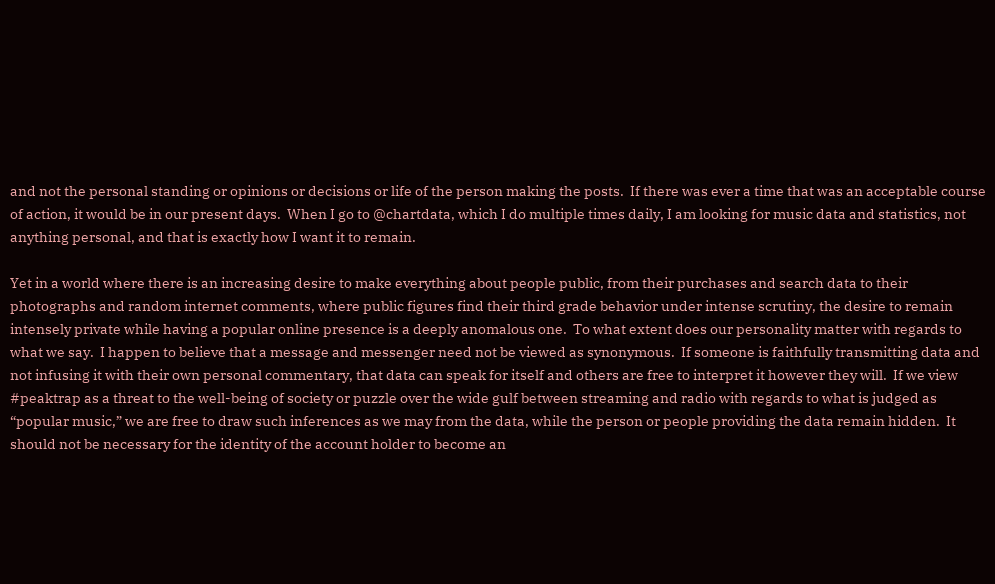and not the personal standing or opinions or decisions or life of the person making the posts.  If there was ever a time that was an acceptable course of action, it would be in our present days.  When I go to @chartdata, which I do multiple times daily, I am looking for music data and statistics, not anything personal, and that is exactly how I want it to remain.

Yet in a world where there is an increasing desire to make everything about people public, from their purchases and search data to their photographs and random internet comments, where public figures find their third grade behavior under intense scrutiny, the desire to remain intensely private while having a popular online presence is a deeply anomalous one.  To what extent does our personality matter with regards to what we say.  I happen to believe that a message and messenger need not be viewed as synonymous.  If someone is faithfully transmitting data and not infusing it with their own personal commentary, that data can speak for itself and others are free to interpret it however they will.  If we view #peaktrap as a threat to the well-being of society or puzzle over the wide gulf between streaming and radio with regards to what is judged as “popular music,” we are free to draw such inferences as we may from the data, while the person or people providing the data remain hidden.  It should not be necessary for the identity of the account holder to become an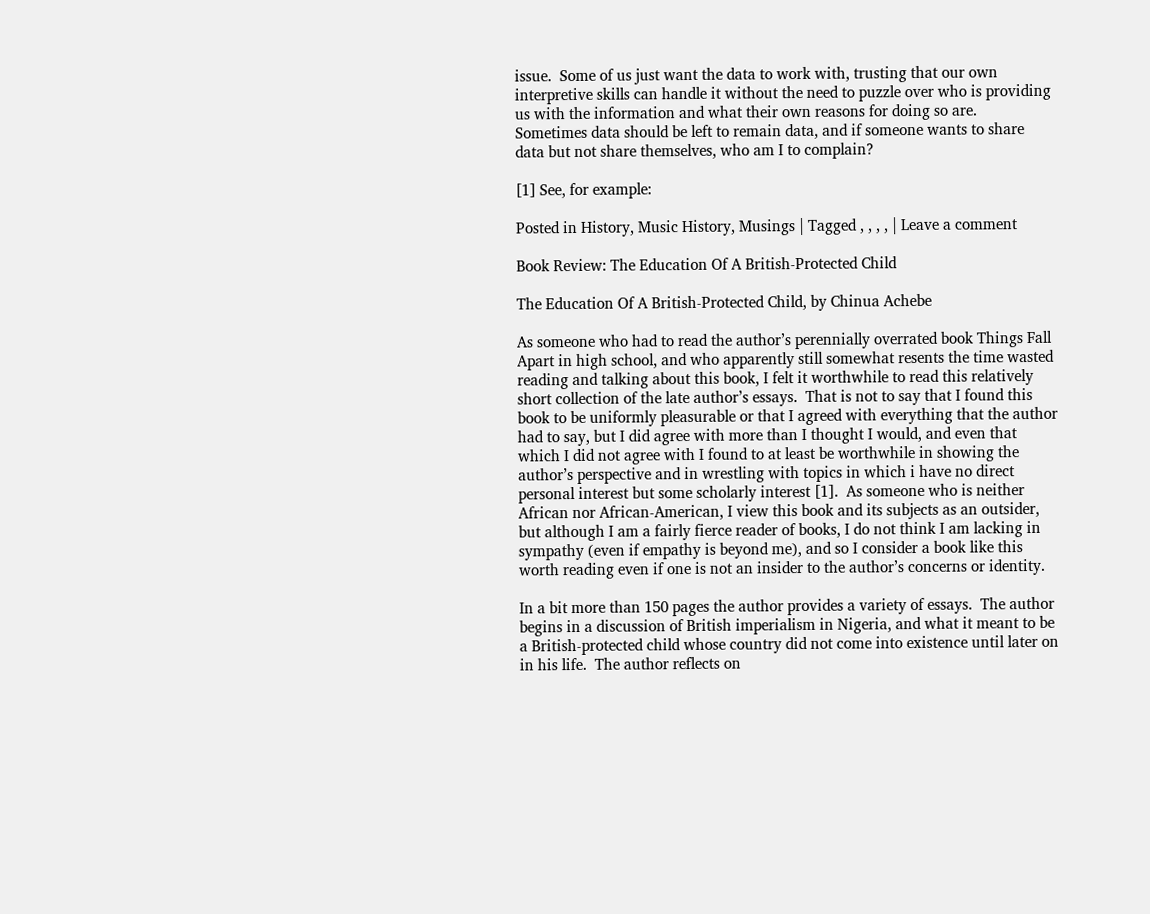issue.  Some of us just want the data to work with, trusting that our own interpretive skills can handle it without the need to puzzle over who is providing us with the information and what their own reasons for doing so are.  Sometimes data should be left to remain data, and if someone wants to share data but not share themselves, who am I to complain?

[1] See, for example:

Posted in History, Music History, Musings | Tagged , , , , | Leave a comment

Book Review: The Education Of A British-Protected Child

The Education Of A British-Protected Child, by Chinua Achebe

As someone who had to read the author’s perennially overrated book Things Fall Apart in high school, and who apparently still somewhat resents the time wasted reading and talking about this book, I felt it worthwhile to read this relatively short collection of the late author’s essays.  That is not to say that I found this book to be uniformly pleasurable or that I agreed with everything that the author had to say, but I did agree with more than I thought I would, and even that which I did not agree with I found to at least be worthwhile in showing the author’s perspective and in wrestling with topics in which i have no direct personal interest but some scholarly interest [1].  As someone who is neither African nor African-American, I view this book and its subjects as an outsider, but although I am a fairly fierce reader of books, I do not think I am lacking in sympathy (even if empathy is beyond me), and so I consider a book like this worth reading even if one is not an insider to the author’s concerns or identity.

In a bit more than 150 pages the author provides a variety of essays.  The author begins in a discussion of British imperialism in Nigeria, and what it meant to be a British-protected child whose country did not come into existence until later on in his life.  The author reflects on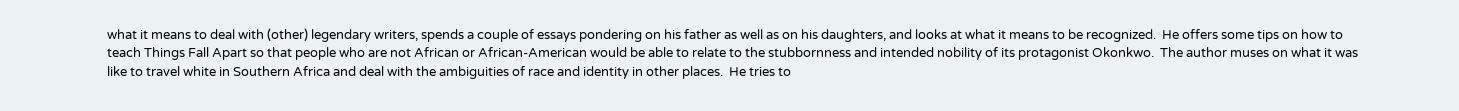what it means to deal with (other) legendary writers, spends a couple of essays pondering on his father as well as on his daughters, and looks at what it means to be recognized.  He offers some tips on how to teach Things Fall Apart so that people who are not African or African-American would be able to relate to the stubbornness and intended nobility of its protagonist Okonkwo.  The author muses on what it was like to travel white in Southern Africa and deal with the ambiguities of race and identity in other places.  He tries to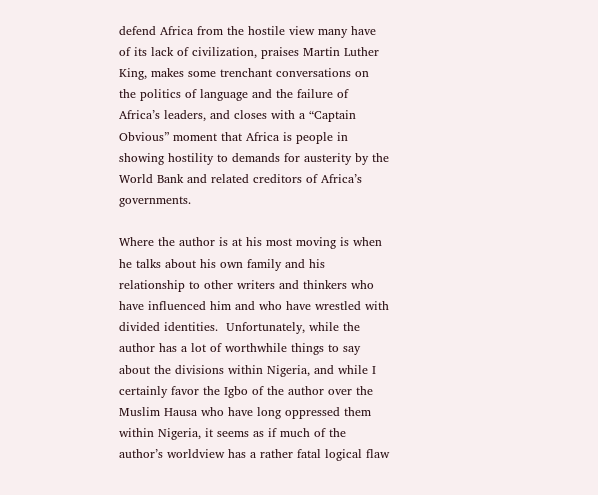defend Africa from the hostile view many have of its lack of civilization, praises Martin Luther King, makes some trenchant conversations on the politics of language and the failure of Africa’s leaders, and closes with a “Captain Obvious” moment that Africa is people in showing hostility to demands for austerity by the World Bank and related creditors of Africa’s governments.

Where the author is at his most moving is when he talks about his own family and his relationship to other writers and thinkers who have influenced him and who have wrestled with divided identities.  Unfortunately, while the author has a lot of worthwhile things to say about the divisions within Nigeria, and while I certainly favor the Igbo of the author over the Muslim Hausa who have long oppressed them within Nigeria, it seems as if much of the author’s worldview has a rather fatal logical flaw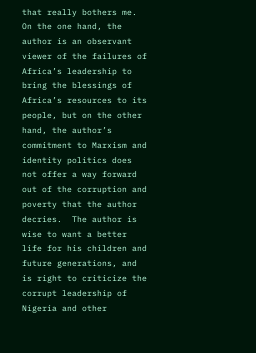that really bothers me.  On the one hand, the author is an observant viewer of the failures of Africa’s leadership to bring the blessings of Africa’s resources to its people, but on the other hand, the author’s commitment to Marxism and identity politics does not offer a way forward out of the corruption and poverty that the author decries.  The author is wise to want a better life for his children and future generations, and is right to criticize the corrupt leadership of Nigeria and other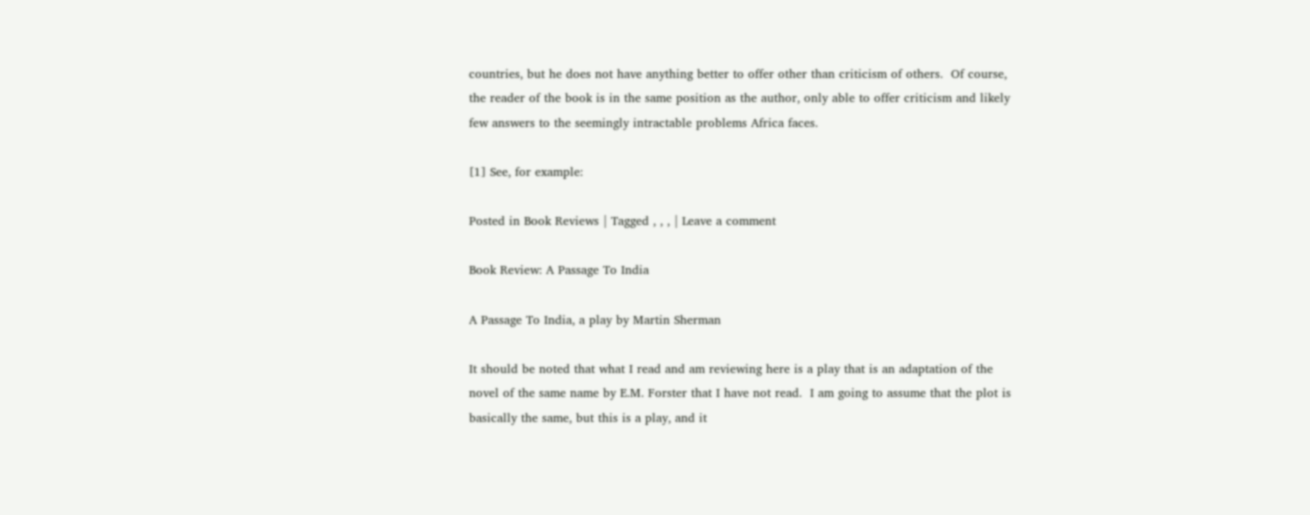countries, but he does not have anything better to offer other than criticism of others.  Of course, the reader of the book is in the same position as the author, only able to offer criticism and likely few answers to the seemingly intractable problems Africa faces.

[1] See, for example:

Posted in Book Reviews | Tagged , , , | Leave a comment

Book Review: A Passage To India

A Passage To India, a play by Martin Sherman

It should be noted that what I read and am reviewing here is a play that is an adaptation of the novel of the same name by E.M. Forster that I have not read.  I am going to assume that the plot is basically the same, but this is a play, and it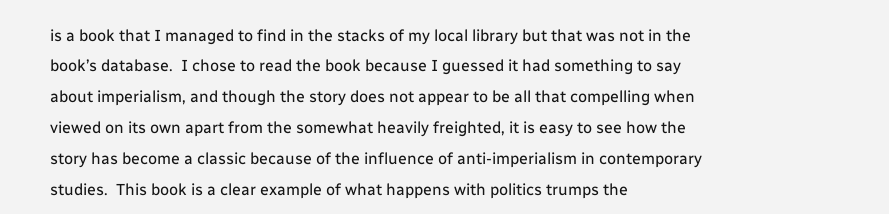is a book that I managed to find in the stacks of my local library but that was not in the book’s database.  I chose to read the book because I guessed it had something to say about imperialism, and though the story does not appear to be all that compelling when viewed on its own apart from the somewhat heavily freighted, it is easy to see how the story has become a classic because of the influence of anti-imperialism in contemporary studies.  This book is a clear example of what happens with politics trumps the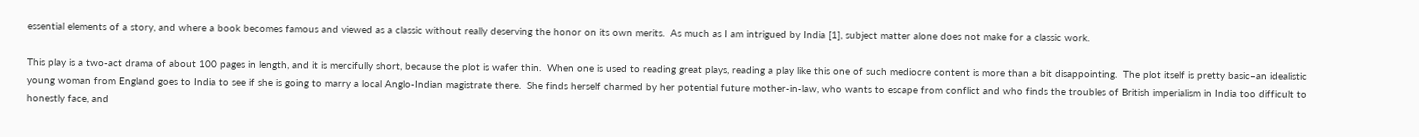essential elements of a story, and where a book becomes famous and viewed as a classic without really deserving the honor on its own merits.  As much as I am intrigued by India [1], subject matter alone does not make for a classic work.

This play is a two-act drama of about 100 pages in length, and it is mercifully short, because the plot is wafer thin.  When one is used to reading great plays, reading a play like this one of such mediocre content is more than a bit disappointing.  The plot itself is pretty basic–an idealistic young woman from England goes to India to see if she is going to marry a local Anglo-Indian magistrate there.  She finds herself charmed by her potential future mother-in-law, who wants to escape from conflict and who finds the troubles of British imperialism in India too difficult to honestly face, and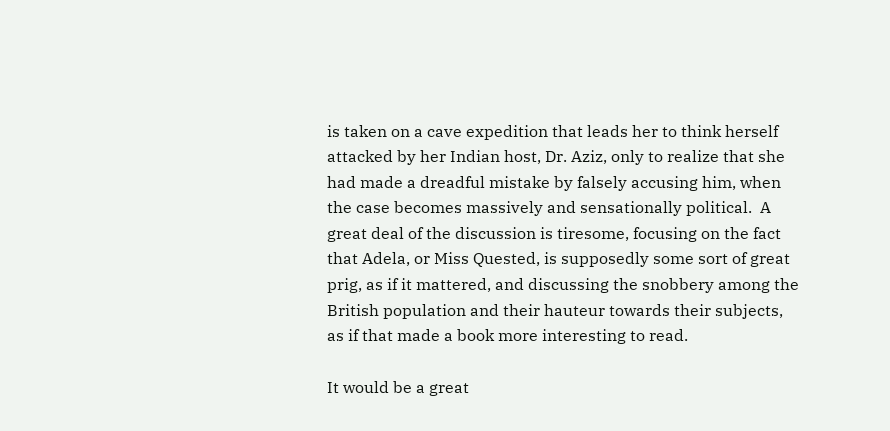is taken on a cave expedition that leads her to think herself attacked by her Indian host, Dr. Aziz, only to realize that she had made a dreadful mistake by falsely accusing him, when the case becomes massively and sensationally political.  A great deal of the discussion is tiresome, focusing on the fact that Adela, or Miss Quested, is supposedly some sort of great prig, as if it mattered, and discussing the snobbery among the British population and their hauteur towards their subjects, as if that made a book more interesting to read.

It would be a great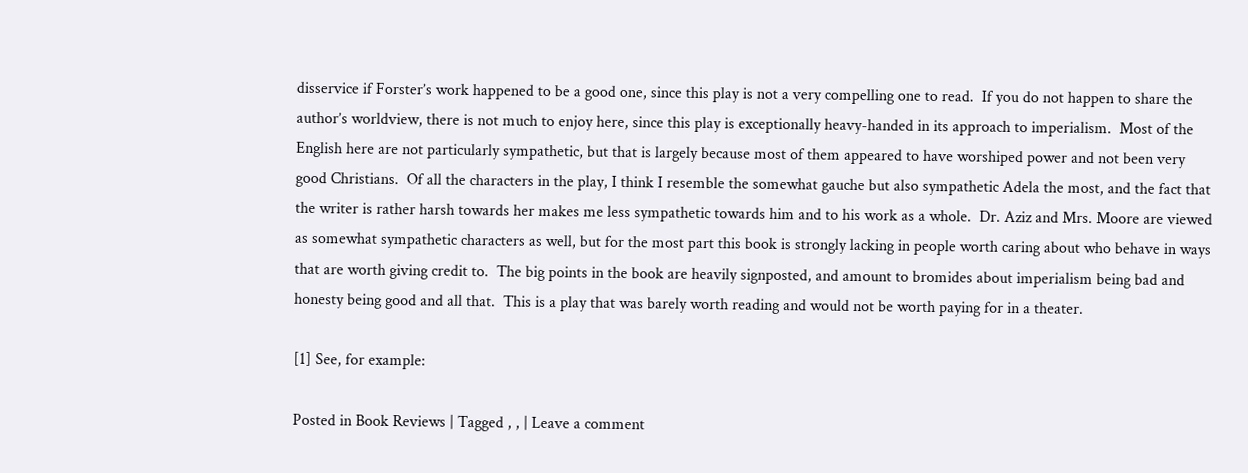disservice if Forster’s work happened to be a good one, since this play is not a very compelling one to read.  If you do not happen to share the author’s worldview, there is not much to enjoy here, since this play is exceptionally heavy-handed in its approach to imperialism.  Most of the English here are not particularly sympathetic, but that is largely because most of them appeared to have worshiped power and not been very good Christians.  Of all the characters in the play, I think I resemble the somewhat gauche but also sympathetic Adela the most, and the fact that the writer is rather harsh towards her makes me less sympathetic towards him and to his work as a whole.  Dr. Aziz and Mrs. Moore are viewed as somewhat sympathetic characters as well, but for the most part this book is strongly lacking in people worth caring about who behave in ways that are worth giving credit to.  The big points in the book are heavily signposted, and amount to bromides about imperialism being bad and honesty being good and all that.  This is a play that was barely worth reading and would not be worth paying for in a theater.

[1] See, for example:

Posted in Book Reviews | Tagged , , | Leave a comment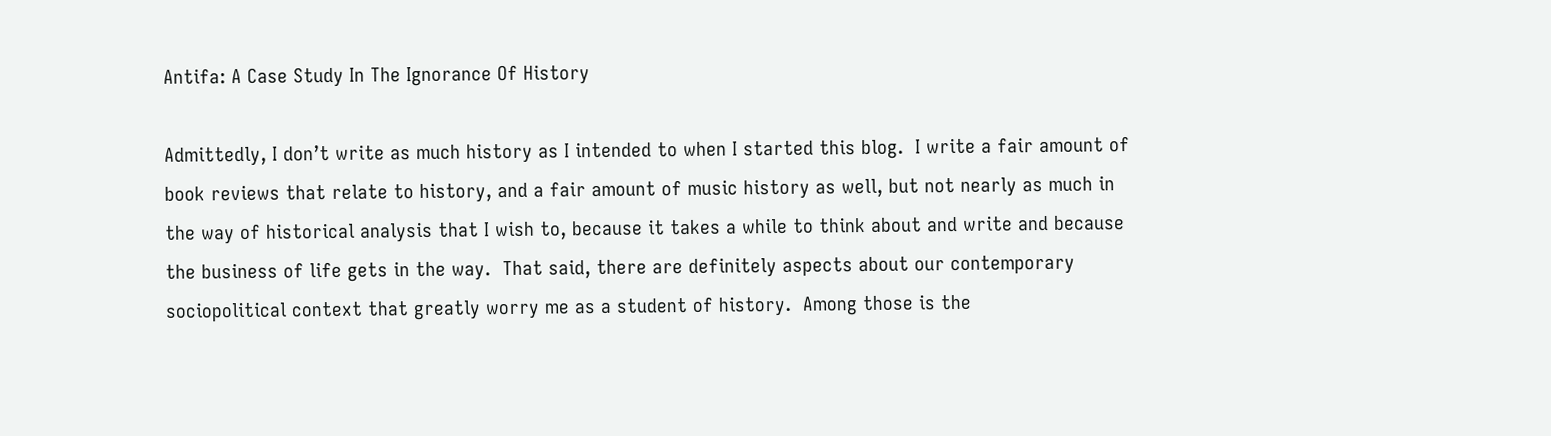Antifa: A Case Study In The Ignorance Of History

Admittedly, I don’t write as much history as I intended to when I started this blog.  I write a fair amount of book reviews that relate to history, and a fair amount of music history as well, but not nearly as much in the way of historical analysis that I wish to, because it takes a while to think about and write and because the business of life gets in the way.  That said, there are definitely aspects about our contemporary sociopolitical context that greatly worry me as a student of history.  Among those is the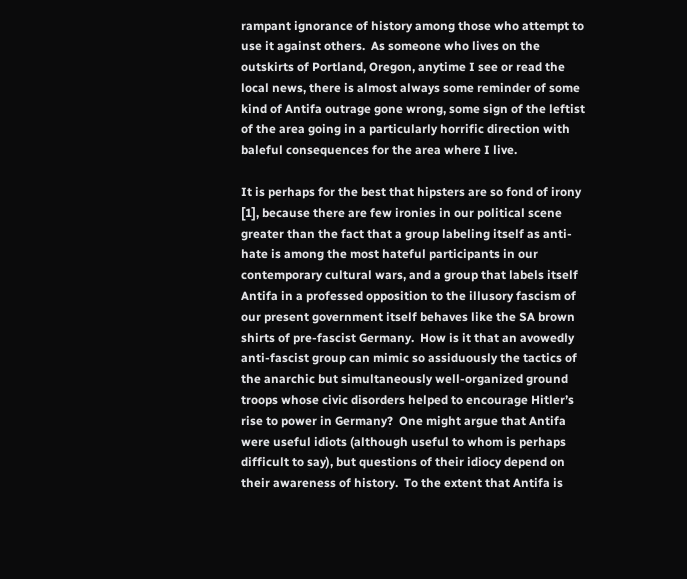rampant ignorance of history among those who attempt to use it against others.  As someone who lives on the outskirts of Portland, Oregon, anytime I see or read the local news, there is almost always some reminder of some kind of Antifa outrage gone wrong, some sign of the leftist of the area going in a particularly horrific direction with baleful consequences for the area where I live.

It is perhaps for the best that hipsters are so fond of irony [1], because there are few ironies in our political scene greater than the fact that a group labeling itself as anti-hate is among the most hateful participants in our contemporary cultural wars, and a group that labels itself Antifa in a professed opposition to the illusory fascism of our present government itself behaves like the SA brown shirts of pre-fascist Germany.  How is it that an avowedly anti-fascist group can mimic so assiduously the tactics of the anarchic but simultaneously well-organized ground troops whose civic disorders helped to encourage Hitler’s rise to power in Germany?  One might argue that Antifa were useful idiots (although useful to whom is perhaps difficult to say), but questions of their idiocy depend on their awareness of history.  To the extent that Antifa is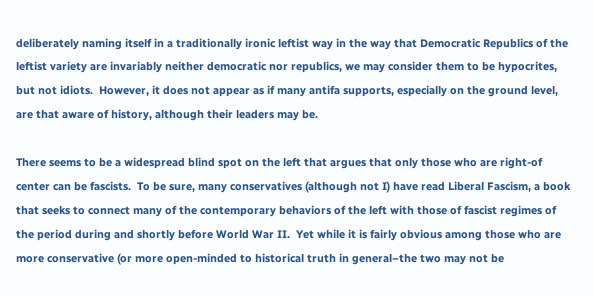deliberately naming itself in a traditionally ironic leftist way in the way that Democratic Republics of the leftist variety are invariably neither democratic nor republics, we may consider them to be hypocrites, but not idiots.  However, it does not appear as if many antifa supports, especially on the ground level, are that aware of history, although their leaders may be.

There seems to be a widespread blind spot on the left that argues that only those who are right-of center can be fascists.  To be sure, many conservatives (although not I) have read Liberal Fascism, a book that seeks to connect many of the contemporary behaviors of the left with those of fascist regimes of the period during and shortly before World War II.  Yet while it is fairly obvious among those who are more conservative (or more open-minded to historical truth in general–the two may not be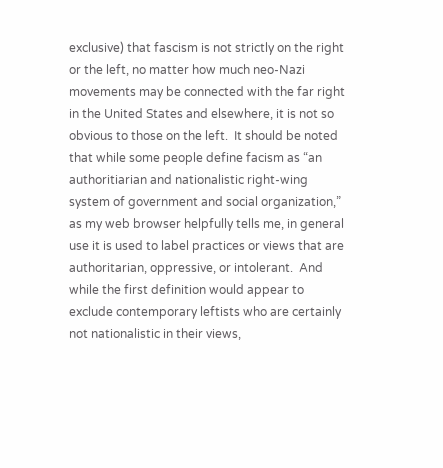exclusive) that fascism is not strictly on the right or the left, no matter how much neo-Nazi movements may be connected with the far right in the United States and elsewhere, it is not so obvious to those on the left.  It should be noted that while some people define facism as “an authoritiarian and nationalistic right-wing system of government and social organization,” as my web browser helpfully tells me, in general use it is used to label practices or views that are authoritarian, oppressive, or intolerant.  And while the first definition would appear to exclude contemporary leftists who are certainly not nationalistic in their views,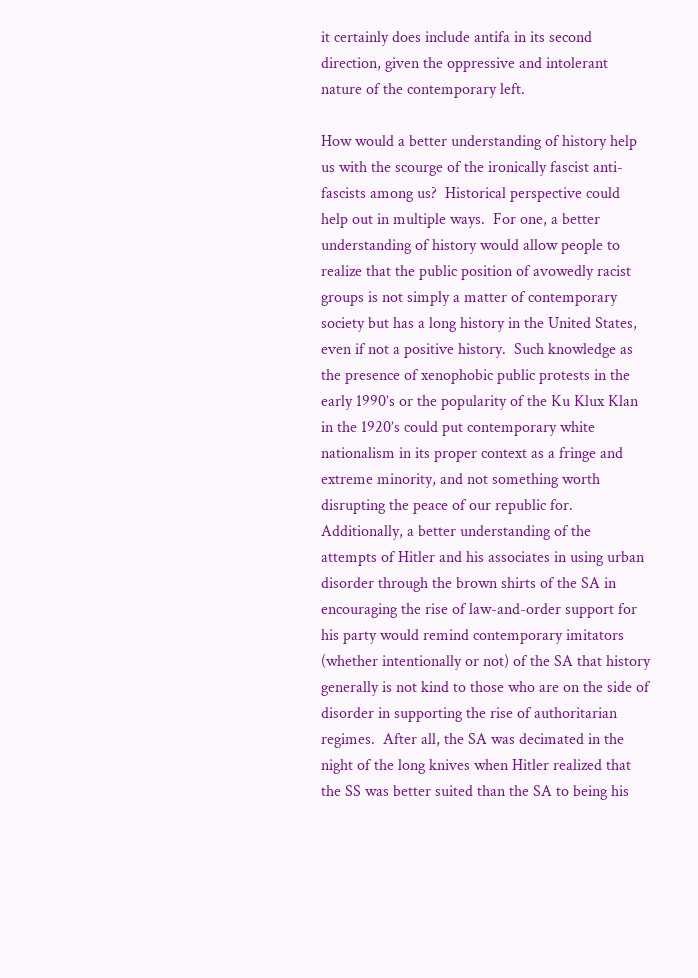it certainly does include antifa in its second direction, given the oppressive and intolerant nature of the contemporary left.

How would a better understanding of history help us with the scourge of the ironically fascist anti-fascists among us?  Historical perspective could help out in multiple ways.  For one, a better understanding of history would allow people to realize that the public position of avowedly racist groups is not simply a matter of contemporary society but has a long history in the United States, even if not a positive history.  Such knowledge as the presence of xenophobic public protests in the early 1990’s or the popularity of the Ku Klux Klan in the 1920’s could put contemporary white nationalism in its proper context as a fringe and extreme minority, and not something worth disrupting the peace of our republic for.  Additionally, a better understanding of the attempts of Hitler and his associates in using urban disorder through the brown shirts of the SA in encouraging the rise of law-and-order support for his party would remind contemporary imitators (whether intentionally or not) of the SA that history generally is not kind to those who are on the side of disorder in supporting the rise of authoritarian regimes.  After all, the SA was decimated in the night of the long knives when Hitler realized that the SS was better suited than the SA to being his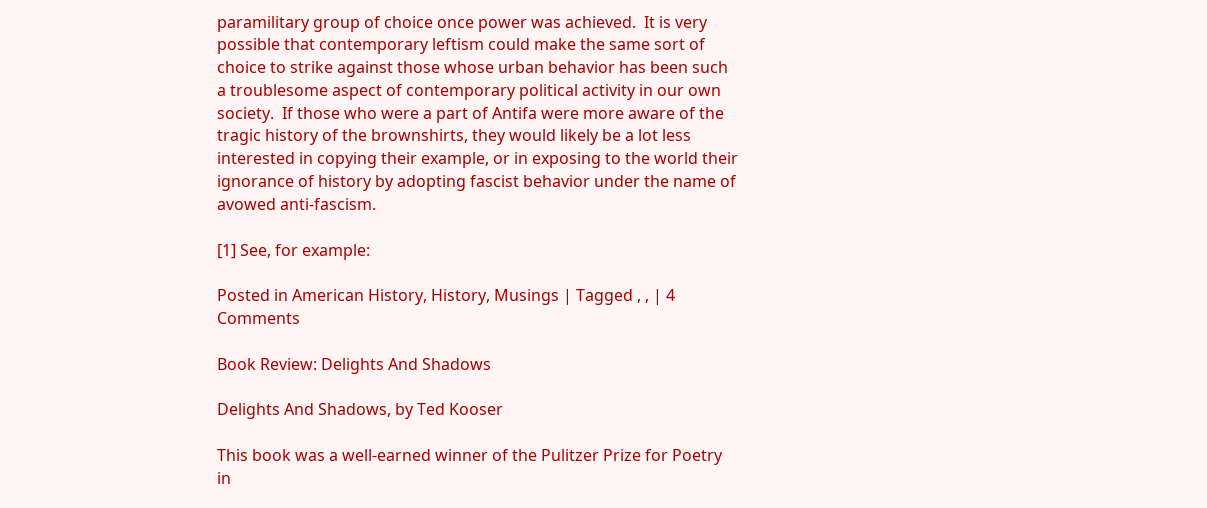paramilitary group of choice once power was achieved.  It is very possible that contemporary leftism could make the same sort of choice to strike against those whose urban behavior has been such a troublesome aspect of contemporary political activity in our own society.  If those who were a part of Antifa were more aware of the tragic history of the brownshirts, they would likely be a lot less interested in copying their example, or in exposing to the world their ignorance of history by adopting fascist behavior under the name of avowed anti-fascism.

[1] See, for example:

Posted in American History, History, Musings | Tagged , , | 4 Comments

Book Review: Delights And Shadows

Delights And Shadows, by Ted Kooser

This book was a well-earned winner of the Pulitzer Prize for Poetry in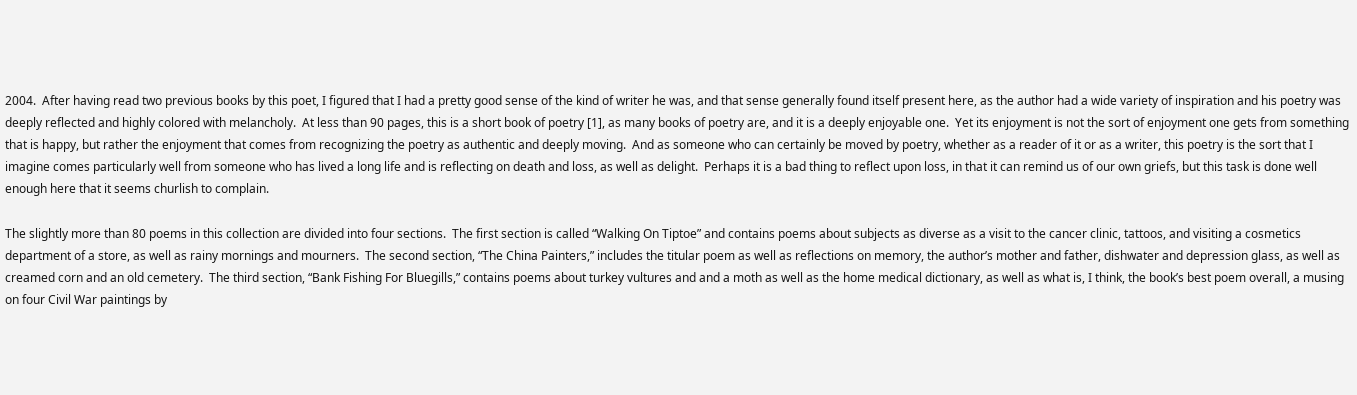2004.  After having read two previous books by this poet, I figured that I had a pretty good sense of the kind of writer he was, and that sense generally found itself present here, as the author had a wide variety of inspiration and his poetry was deeply reflected and highly colored with melancholy.  At less than 90 pages, this is a short book of poetry [1], as many books of poetry are, and it is a deeply enjoyable one.  Yet its enjoyment is not the sort of enjoyment one gets from something that is happy, but rather the enjoyment that comes from recognizing the poetry as authentic and deeply moving.  And as someone who can certainly be moved by poetry, whether as a reader of it or as a writer, this poetry is the sort that I imagine comes particularly well from someone who has lived a long life and is reflecting on death and loss, as well as delight.  Perhaps it is a bad thing to reflect upon loss, in that it can remind us of our own griefs, but this task is done well enough here that it seems churlish to complain.

The slightly more than 80 poems in this collection are divided into four sections.  The first section is called “Walking On Tiptoe” and contains poems about subjects as diverse as a visit to the cancer clinic, tattoos, and visiting a cosmetics department of a store, as well as rainy mornings and mourners.  The second section, “The China Painters,” includes the titular poem as well as reflections on memory, the author’s mother and father, dishwater and depression glass, as well as creamed corn and an old cemetery.  The third section, “Bank Fishing For Bluegills,” contains poems about turkey vultures and and a moth as well as the home medical dictionary, as well as what is, I think, the book’s best poem overall, a musing on four Civil War paintings by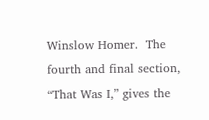Winslow Homer.  The fourth and final section, “That Was I,” gives the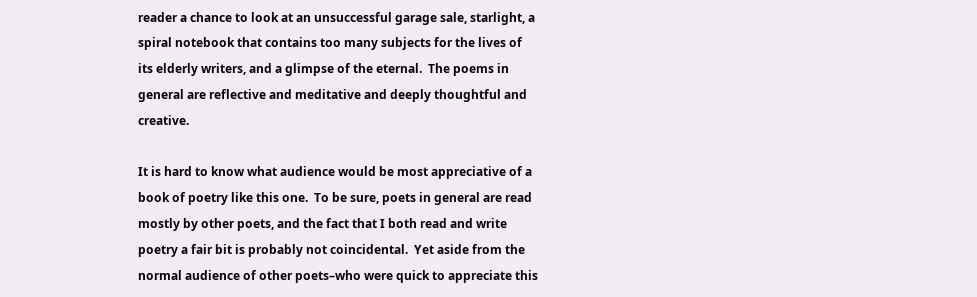reader a chance to look at an unsuccessful garage sale, starlight, a spiral notebook that contains too many subjects for the lives of its elderly writers, and a glimpse of the eternal.  The poems in general are reflective and meditative and deeply thoughtful and creative.

It is hard to know what audience would be most appreciative of a book of poetry like this one.  To be sure, poets in general are read mostly by other poets, and the fact that I both read and write poetry a fair bit is probably not coincidental.  Yet aside from the normal audience of other poets–who were quick to appreciate this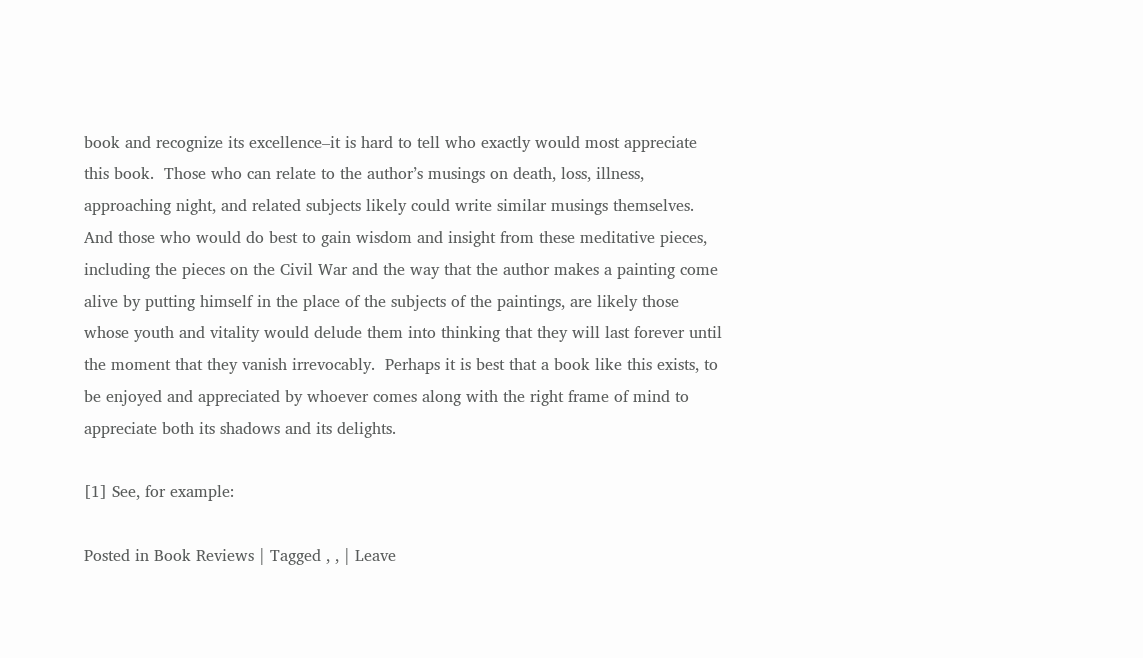book and recognize its excellence–it is hard to tell who exactly would most appreciate this book.  Those who can relate to the author’s musings on death, loss, illness, approaching night, and related subjects likely could write similar musings themselves.  And those who would do best to gain wisdom and insight from these meditative pieces, including the pieces on the Civil War and the way that the author makes a painting come alive by putting himself in the place of the subjects of the paintings, are likely those whose youth and vitality would delude them into thinking that they will last forever until the moment that they vanish irrevocably.  Perhaps it is best that a book like this exists, to be enjoyed and appreciated by whoever comes along with the right frame of mind to appreciate both its shadows and its delights.

[1] See, for example:

Posted in Book Reviews | Tagged , , | Leave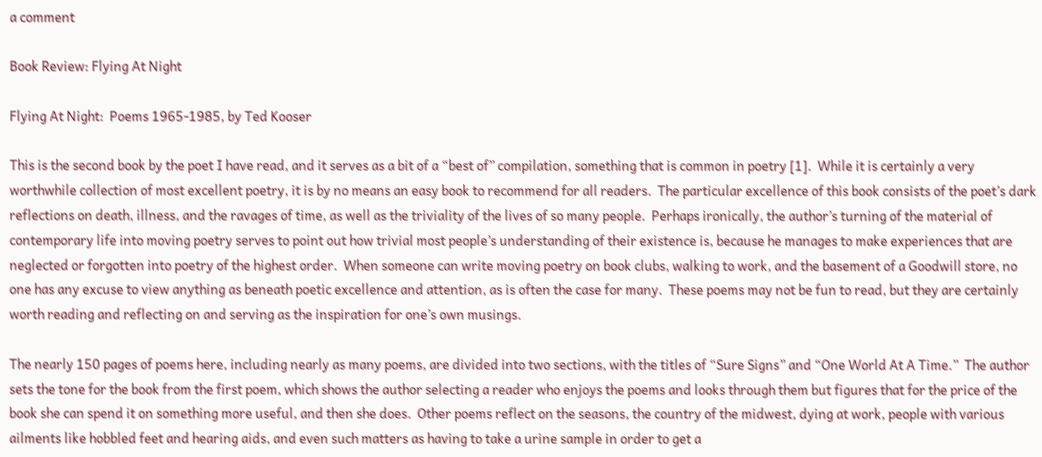a comment

Book Review: Flying At Night

Flying At Night:  Poems 1965-1985, by Ted Kooser

This is the second book by the poet I have read, and it serves as a bit of a “best of” compilation, something that is common in poetry [1].  While it is certainly a very worthwhile collection of most excellent poetry, it is by no means an easy book to recommend for all readers.  The particular excellence of this book consists of the poet’s dark reflections on death, illness, and the ravages of time, as well as the triviality of the lives of so many people.  Perhaps ironically, the author’s turning of the material of contemporary life into moving poetry serves to point out how trivial most people’s understanding of their existence is, because he manages to make experiences that are neglected or forgotten into poetry of the highest order.  When someone can write moving poetry on book clubs, walking to work, and the basement of a Goodwill store, no one has any excuse to view anything as beneath poetic excellence and attention, as is often the case for many.  These poems may not be fun to read, but they are certainly worth reading and reflecting on and serving as the inspiration for one’s own musings.

The nearly 150 pages of poems here, including nearly as many poems, are divided into two sections, with the titles of “Sure Signs” and “One World At A Time.”  The author sets the tone for the book from the first poem, which shows the author selecting a reader who enjoys the poems and looks through them but figures that for the price of the book she can spend it on something more useful, and then she does.  Other poems reflect on the seasons, the country of the midwest, dying at work, people with various ailments like hobbled feet and hearing aids, and even such matters as having to take a urine sample in order to get a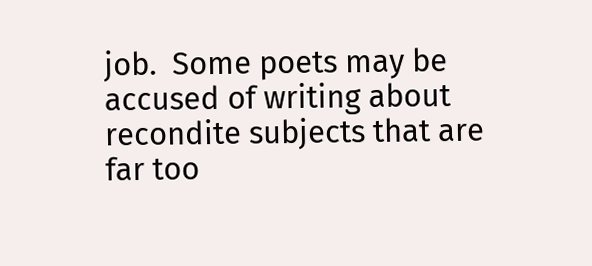job.  Some poets may be accused of writing about recondite subjects that are far too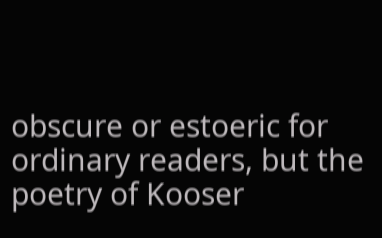obscure or estoeric for ordinary readers, but the poetry of Kooser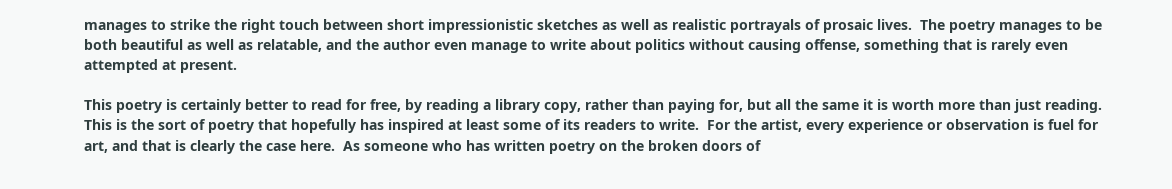manages to strike the right touch between short impressionistic sketches as well as realistic portrayals of prosaic lives.  The poetry manages to be both beautiful as well as relatable, and the author even manage to write about politics without causing offense, something that is rarely even attempted at present.

This poetry is certainly better to read for free, by reading a library copy, rather than paying for, but all the same it is worth more than just reading.  This is the sort of poetry that hopefully has inspired at least some of its readers to write.  For the artist, every experience or observation is fuel for art, and that is clearly the case here.  As someone who has written poetry on the broken doors of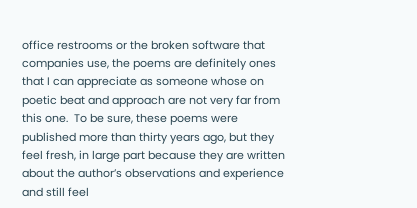office restrooms or the broken software that companies use, the poems are definitely ones that I can appreciate as someone whose on poetic beat and approach are not very far from this one.  To be sure, these poems were published more than thirty years ago, but they feel fresh, in large part because they are written about the author’s observations and experience and still feel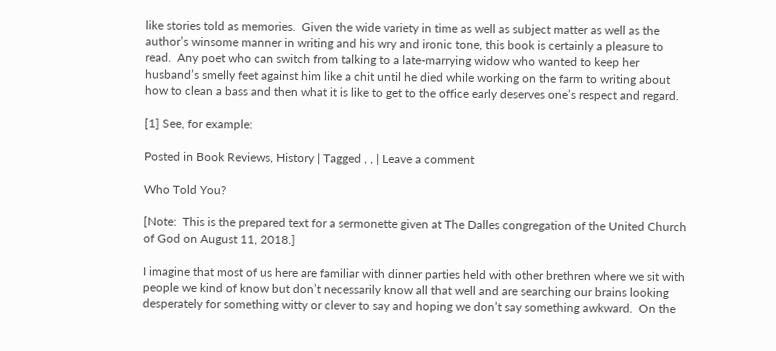like stories told as memories.  Given the wide variety in time as well as subject matter as well as the author’s winsome manner in writing and his wry and ironic tone, this book is certainly a pleasure to read.  Any poet who can switch from talking to a late-marrying widow who wanted to keep her husband’s smelly feet against him like a chit until he died while working on the farm to writing about how to clean a bass and then what it is like to get to the office early deserves one’s respect and regard.

[1] See, for example:

Posted in Book Reviews, History | Tagged , , | Leave a comment

Who Told You?

[Note:  This is the prepared text for a sermonette given at The Dalles congregation of the United Church of God on August 11, 2018.]

I imagine that most of us here are familiar with dinner parties held with other brethren where we sit with people we kind of know but don’t necessarily know all that well and are searching our brains looking desperately for something witty or clever to say and hoping we don’t say something awkward.  On the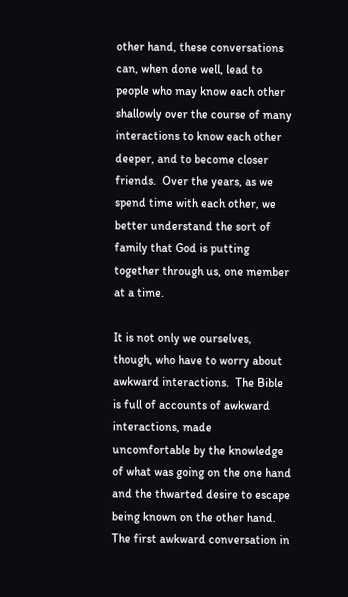other hand, these conversations can, when done well, lead to people who may know each other shallowly over the course of many interactions to know each other deeper, and to become closer friends.  Over the years, as we spend time with each other, we better understand the sort of family that God is putting together through us, one member at a time.

It is not only we ourselves, though, who have to worry about awkward interactions.  The Bible is full of accounts of awkward interactions, made uncomfortable by the knowledge of what was going on the one hand and the thwarted desire to escape being known on the other hand.  The first awkward conversation in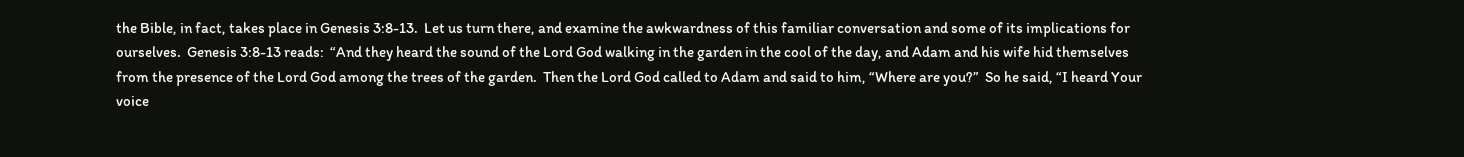the Bible, in fact, takes place in Genesis 3:8-13.  Let us turn there, and examine the awkwardness of this familiar conversation and some of its implications for ourselves.  Genesis 3:8-13 reads:  “And they heard the sound of the Lord God walking in the garden in the cool of the day, and Adam and his wife hid themselves from the presence of the Lord God among the trees of the garden.  Then the Lord God called to Adam and said to him, “Where are you?”  So he said, “I heard Your voice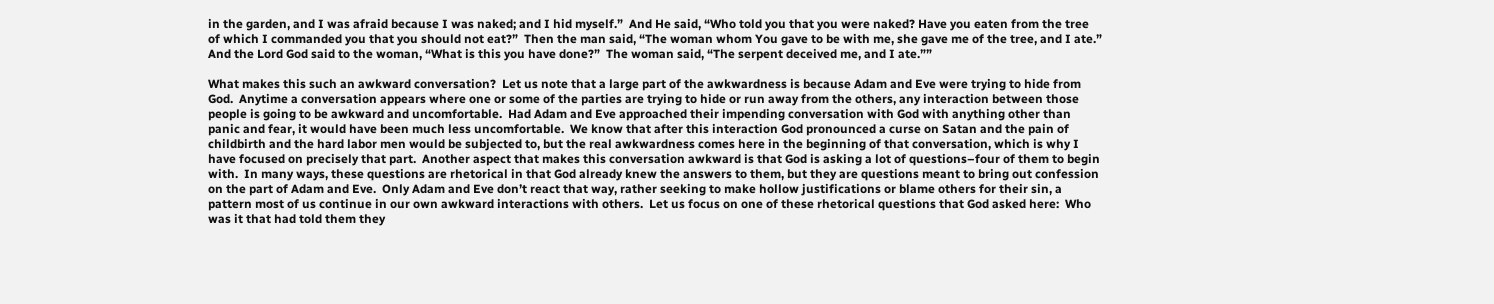in the garden, and I was afraid because I was naked; and I hid myself.”  And He said, “Who told you that you were naked? Have you eaten from the tree of which I commanded you that you should not eat?”  Then the man said, “The woman whom You gave to be with me, she gave me of the tree, and I ate.”  And the Lord God said to the woman, “What is this you have done?”  The woman said, “The serpent deceived me, and I ate.””

What makes this such an awkward conversation?  Let us note that a large part of the awkwardness is because Adam and Eve were trying to hide from God.  Anytime a conversation appears where one or some of the parties are trying to hide or run away from the others, any interaction between those people is going to be awkward and uncomfortable.  Had Adam and Eve approached their impending conversation with God with anything other than panic and fear, it would have been much less uncomfortable.  We know that after this interaction God pronounced a curse on Satan and the pain of childbirth and the hard labor men would be subjected to, but the real awkwardness comes here in the beginning of that conversation, which is why I have focused on precisely that part.  Another aspect that makes this conversation awkward is that God is asking a lot of questions–four of them to begin with.  In many ways, these questions are rhetorical in that God already knew the answers to them, but they are questions meant to bring out confession on the part of Adam and Eve.  Only Adam and Eve don’t react that way, rather seeking to make hollow justifications or blame others for their sin, a pattern most of us continue in our own awkward interactions with others.  Let us focus on one of these rhetorical questions that God asked here:  Who was it that had told them they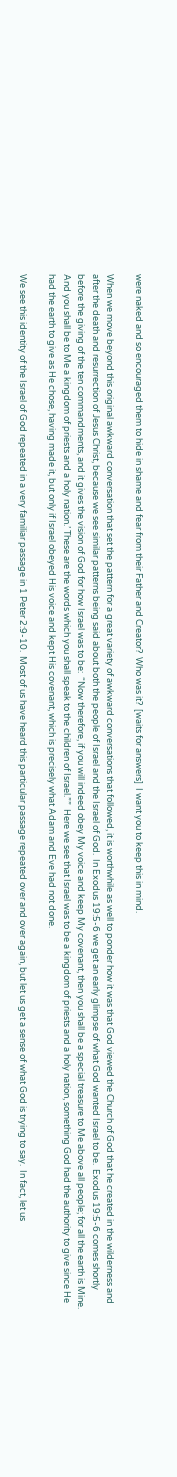were naked and so encouraged them to hide in shame and fear from their Father and Creator?  Who was it?  [waits for answers]  I want you to keep this in mind.

When we move beyond this original awkward conversation that set the pattern for a great variety of awkward conversations that followed, it is worthwhile as well to ponder how it was that God viewed the Church of God that he created in the wilderness and after the death and resurrection of Jesus Christ, because we see similar patterns being said about both the people of Israel and the Israel of God.  In Exodus 19:5-6 we get an early glimpse of what God wanted Israel to be.  Exodus 19:5-6 comes shortly before the giving of the ten commandments, and it gives the vision of God for how Israel was to be:  “Now therefore, if you will indeed obey My voice and keep My covenant, then you shall be a special treasure to Me above all people; for all the earth is Mine.  And you shall be to Me a kingdom of priests and a holy nation.’ These are the words which you shall speak to the children of Israel.””  Here we see that Israel was to be a kingdom of priests and a holy nation, something God had the authority to give since He had the earth to give as He chose, having made it, but only if Israel obeyed His voice and kept His covenant, which is precisely what Adam and Eve had not done.

We see this identity of the Israel of God repeated in a very familiar passage in 1 Peter 2:9-10.  Most of us have heard this particular passage repeated over and over again, but let us get a sense of what God is trying to say.  In fact, let us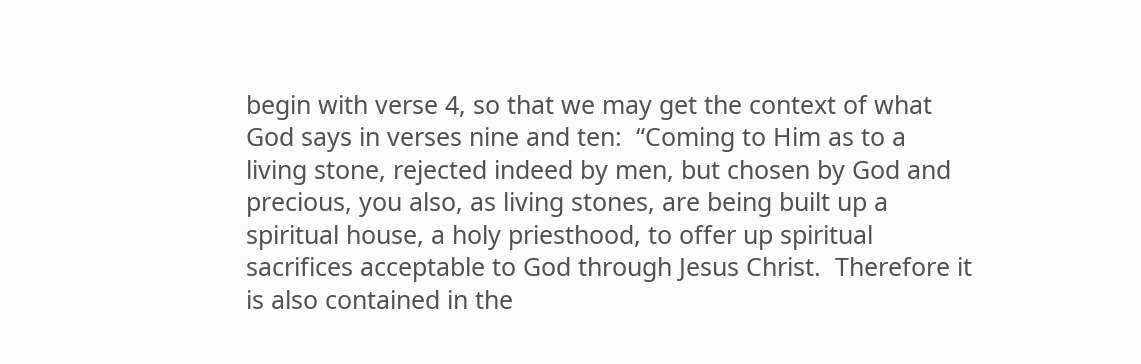begin with verse 4, so that we may get the context of what God says in verses nine and ten:  “Coming to Him as to a living stone, rejected indeed by men, but chosen by God and precious, you also, as living stones, are being built up a spiritual house, a holy priesthood, to offer up spiritual sacrifices acceptable to God through Jesus Christ.  Therefore it is also contained in the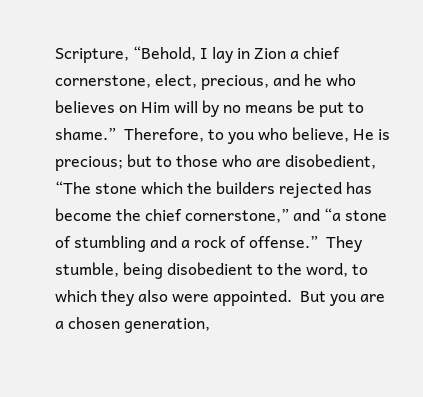Scripture, “Behold, I lay in Zion a chief cornerstone, elect, precious, and he who believes on Him will by no means be put to shame.”  Therefore, to you who believe, He is precious; but to those who are disobedient, “The stone which the builders rejected has become the chief cornerstone,” and “a stone of stumbling and a rock of offense.”  They stumble, being disobedient to the word, to which they also were appointed.  But you are a chosen generation,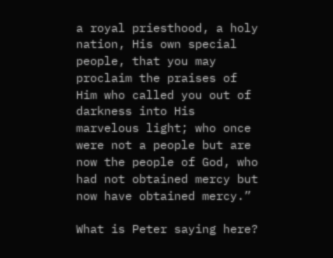a royal priesthood, a holy nation, His own special people, that you may proclaim the praises of Him who called you out of darkness into His marvelous light; who once were not a people but are now the people of God, who had not obtained mercy but now have obtained mercy.”

What is Peter saying here?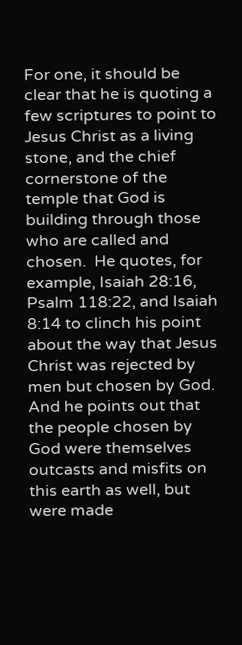For one, it should be clear that he is quoting a few scriptures to point to Jesus Christ as a living stone, and the chief cornerstone of the temple that God is building through those who are called and chosen.  He quotes, for example, Isaiah 28:16, Psalm 118:22, and Isaiah 8:14 to clinch his point about the way that Jesus Christ was rejected by men but chosen by God.  And he points out that the people chosen by God were themselves outcasts and misfits on this earth as well, but were made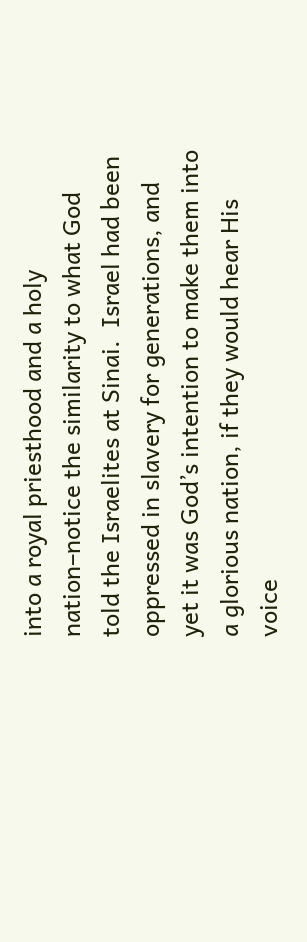into a royal priesthood and a holy nation–notice the similarity to what God told the Israelites at Sinai.  Israel had been oppressed in slavery for generations, and yet it was God’s intention to make them into a glorious nation, if they would hear His voice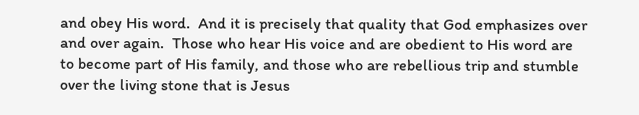and obey His word.  And it is precisely that quality that God emphasizes over and over again.  Those who hear His voice and are obedient to His word are to become part of His family, and those who are rebellious trip and stumble over the living stone that is Jesus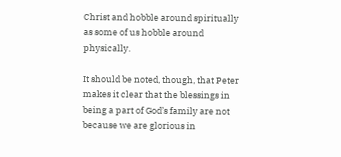Christ and hobble around spiritually as some of us hobble around physically.

It should be noted, though, that Peter makes it clear that the blessings in being a part of God’s family are not because we are glorious in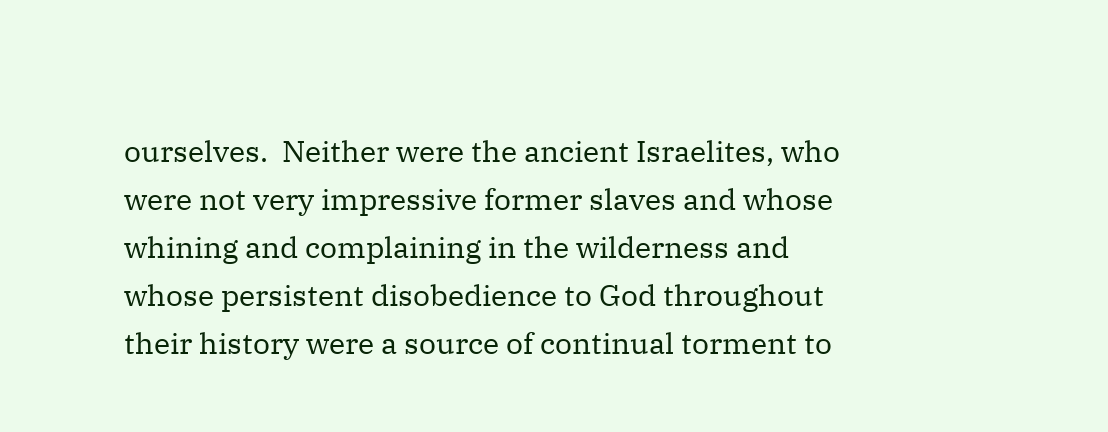ourselves.  Neither were the ancient Israelites, who were not very impressive former slaves and whose whining and complaining in the wilderness and whose persistent disobedience to God throughout their history were a source of continual torment to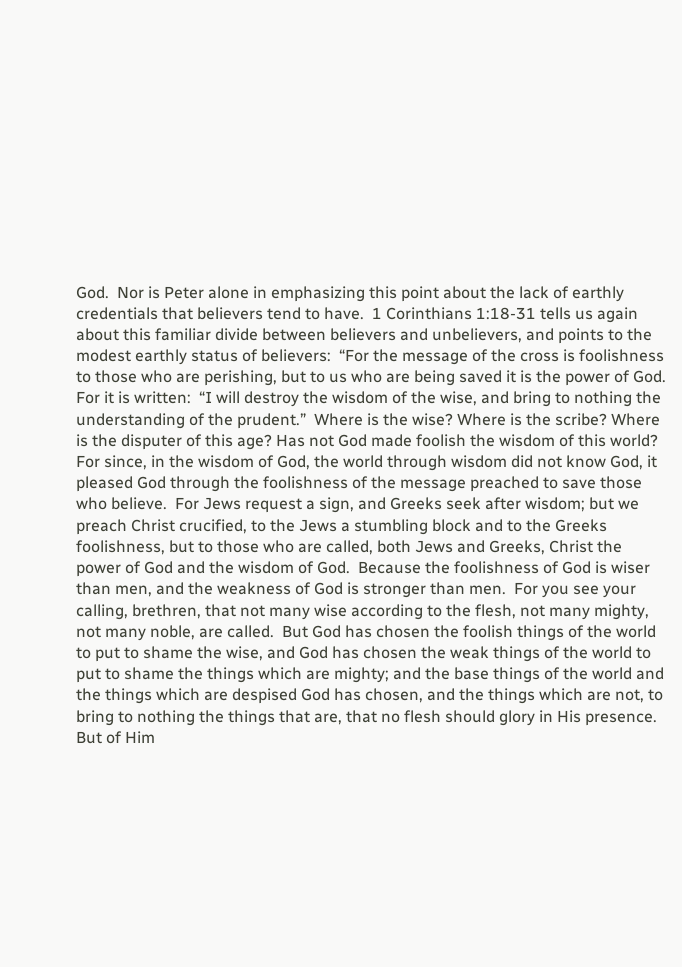God.  Nor is Peter alone in emphasizing this point about the lack of earthly credentials that believers tend to have.  1 Corinthians 1:18-31 tells us again about this familiar divide between believers and unbelievers, and points to the modest earthly status of believers:  “For the message of the cross is foolishness to those who are perishing, but to us who are being saved it is the power of God.  For it is written:  “I will destroy the wisdom of the wise, and bring to nothing the understanding of the prudent.”  Where is the wise? Where is the scribe? Where is the disputer of this age? Has not God made foolish the wisdom of this world?  For since, in the wisdom of God, the world through wisdom did not know God, it pleased God through the foolishness of the message preached to save those who believe.  For Jews request a sign, and Greeks seek after wisdom; but we preach Christ crucified, to the Jews a stumbling block and to the Greeks foolishness, but to those who are called, both Jews and Greeks, Christ the power of God and the wisdom of God.  Because the foolishness of God is wiser than men, and the weakness of God is stronger than men.  For you see your calling, brethren, that not many wise according to the flesh, not many mighty, not many noble, are called.  But God has chosen the foolish things of the world to put to shame the wise, and God has chosen the weak things of the world to put to shame the things which are mighty; and the base things of the world and the things which are despised God has chosen, and the things which are not, to bring to nothing the things that are, that no flesh should glory in His presence.  But of Him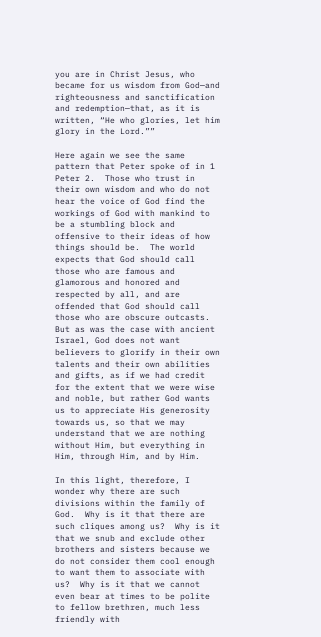you are in Christ Jesus, who became for us wisdom from God—and righteousness and sanctification and redemption—that, as it is written, “He who glories, let him glory in the Lord.””

Here again we see the same pattern that Peter spoke of in 1 Peter 2.  Those who trust in their own wisdom and who do not hear the voice of God find the workings of God with mankind to be a stumbling block and offensive to their ideas of how things should be.  The world expects that God should call those who are famous and glamorous and honored and respected by all, and are offended that God should call those who are obscure outcasts.  But as was the case with ancient Israel, God does not want believers to glorify in their own talents and their own abilities and gifts, as if we had credit for the extent that we were wise and noble, but rather God wants us to appreciate His generosity towards us, so that we may understand that we are nothing without Him, but everything in Him, through Him, and by Him.

In this light, therefore, I wonder why there are such divisions within the family of God.  Why is it that there are such cliques among us?  Why is it that we snub and exclude other brothers and sisters because we do not consider them cool enough to want them to associate with us?  Why is it that we cannot even bear at times to be polite to fellow brethren, much less friendly with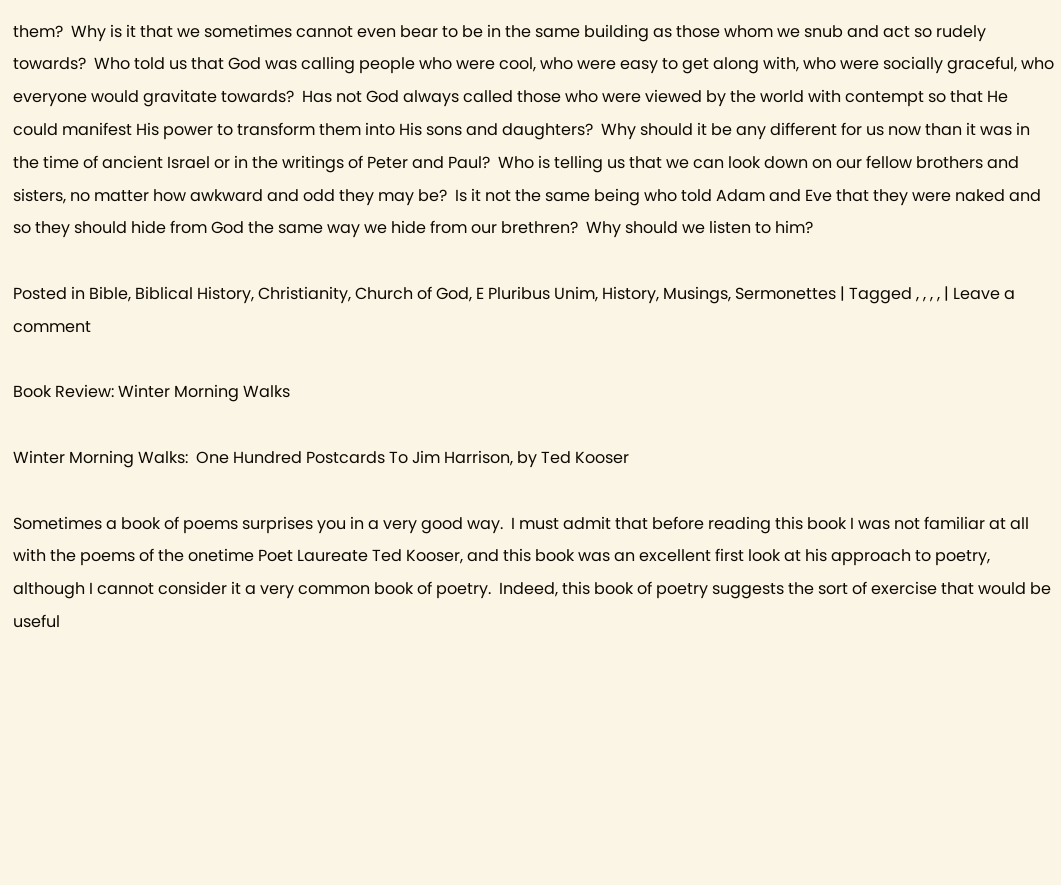them?  Why is it that we sometimes cannot even bear to be in the same building as those whom we snub and act so rudely towards?  Who told us that God was calling people who were cool, who were easy to get along with, who were socially graceful, who everyone would gravitate towards?  Has not God always called those who were viewed by the world with contempt so that He could manifest His power to transform them into His sons and daughters?  Why should it be any different for us now than it was in the time of ancient Israel or in the writings of Peter and Paul?  Who is telling us that we can look down on our fellow brothers and sisters, no matter how awkward and odd they may be?  Is it not the same being who told Adam and Eve that they were naked and so they should hide from God the same way we hide from our brethren?  Why should we listen to him?

Posted in Bible, Biblical History, Christianity, Church of God, E Pluribus Unim, History, Musings, Sermonettes | Tagged , , , , | Leave a comment

Book Review: Winter Morning Walks

Winter Morning Walks:  One Hundred Postcards To Jim Harrison, by Ted Kooser

Sometimes a book of poems surprises you in a very good way.  I must admit that before reading this book I was not familiar at all with the poems of the onetime Poet Laureate Ted Kooser, and this book was an excellent first look at his approach to poetry, although I cannot consider it a very common book of poetry.  Indeed, this book of poetry suggests the sort of exercise that would be useful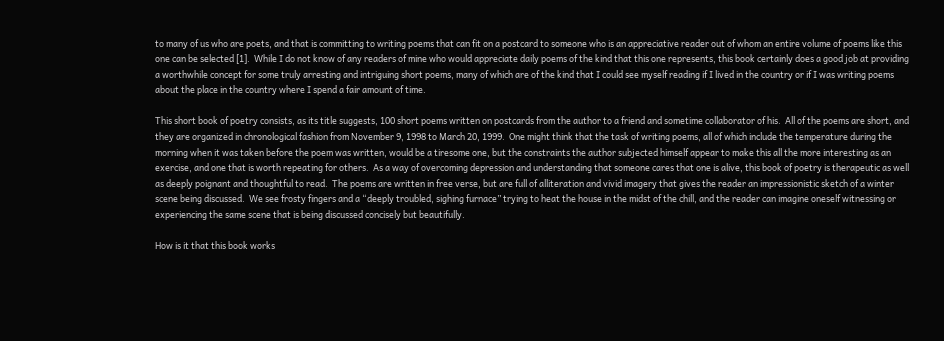to many of us who are poets, and that is committing to writing poems that can fit on a postcard to someone who is an appreciative reader out of whom an entire volume of poems like this one can be selected [1].  While I do not know of any readers of mine who would appreciate daily poems of the kind that this one represents, this book certainly does a good job at providing a worthwhile concept for some truly arresting and intriguing short poems, many of which are of the kind that I could see myself reading if I lived in the country or if I was writing poems about the place in the country where I spend a fair amount of time.

This short book of poetry consists, as its title suggests, 100 short poems written on postcards from the author to a friend and sometime collaborator of his.  All of the poems are short, and they are organized in chronological fashion from November 9, 1998 to March 20, 1999.  One might think that the task of writing poems, all of which include the temperature during the morning when it was taken before the poem was written, would be a tiresome one, but the constraints the author subjected himself appear to make this all the more interesting as an exercise, and one that is worth repeating for others.  As a way of overcoming depression and understanding that someone cares that one is alive, this book of poetry is therapeutic as well as deeply poignant and thoughtful to read.  The poems are written in free verse, but are full of alliteration and vivid imagery that gives the reader an impressionistic sketch of a winter scene being discussed.  We see frosty fingers and a “deeply troubled, sighing furnace” trying to heat the house in the midst of the chill, and the reader can imagine oneself witnessing or experiencing the same scene that is being discussed concisely but beautifully.

How is it that this book works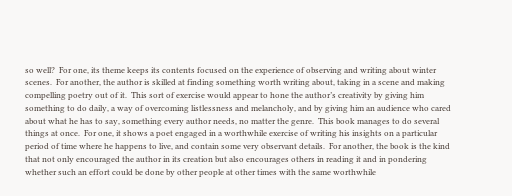so well?  For one, its theme keeps its contents focused on the experience of observing and writing about winter scenes.  For another, the author is skilled at finding something worth writing about, taking in a scene and making compelling poetry out of it.  This sort of exercise would appear to hone the author’s creativity by giving him something to do daily, a way of overcoming listlessness and melancholy, and by giving him an audience who cared about what he has to say, something every author needs, no matter the genre.  This book manages to do several things at once.  For one, it shows a poet engaged in a worthwhile exercise of writing his insights on a particular period of time where he happens to live, and contain some very observant details.  For another, the book is the kind that not only encouraged the author in its creation but also encourages others in reading it and in pondering whether such an effort could be done by other people at other times with the same worthwhile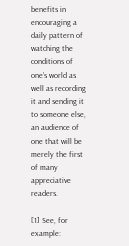benefits in encouraging a daily pattern of watching the conditions of one’s world as well as recording it and sending it to someone else, an audience of one that will be merely the first of many appreciative readers.

[1] See, for example: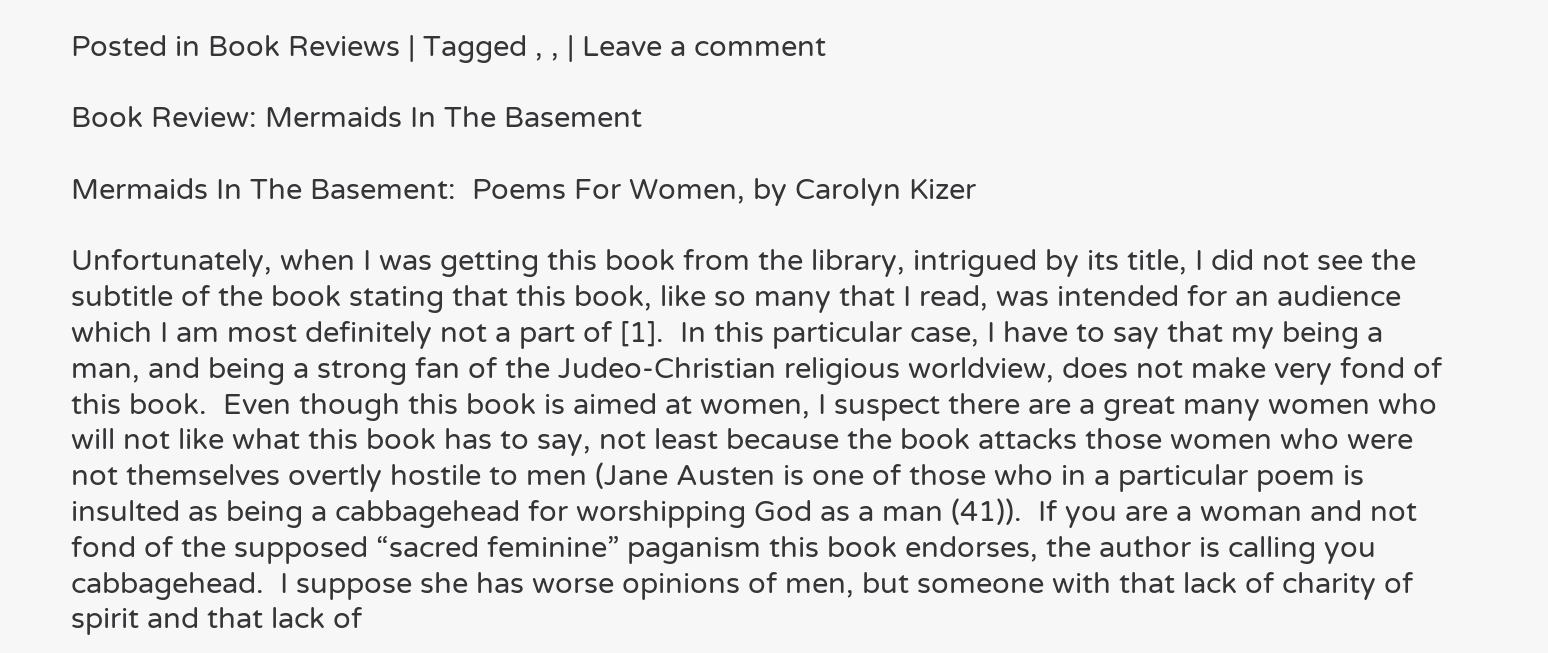Posted in Book Reviews | Tagged , , | Leave a comment

Book Review: Mermaids In The Basement

Mermaids In The Basement:  Poems For Women, by Carolyn Kizer

Unfortunately, when I was getting this book from the library, intrigued by its title, I did not see the subtitle of the book stating that this book, like so many that I read, was intended for an audience which I am most definitely not a part of [1].  In this particular case, I have to say that my being a man, and being a strong fan of the Judeo-Christian religious worldview, does not make very fond of this book.  Even though this book is aimed at women, I suspect there are a great many women who will not like what this book has to say, not least because the book attacks those women who were not themselves overtly hostile to men (Jane Austen is one of those who in a particular poem is insulted as being a cabbagehead for worshipping God as a man (41)).  If you are a woman and not fond of the supposed “sacred feminine” paganism this book endorses, the author is calling you cabbagehead.  I suppose she has worse opinions of men, but someone with that lack of charity of spirit and that lack of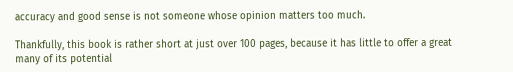accuracy and good sense is not someone whose opinion matters too much.

Thankfully, this book is rather short at just over 100 pages, because it has little to offer a great many of its potential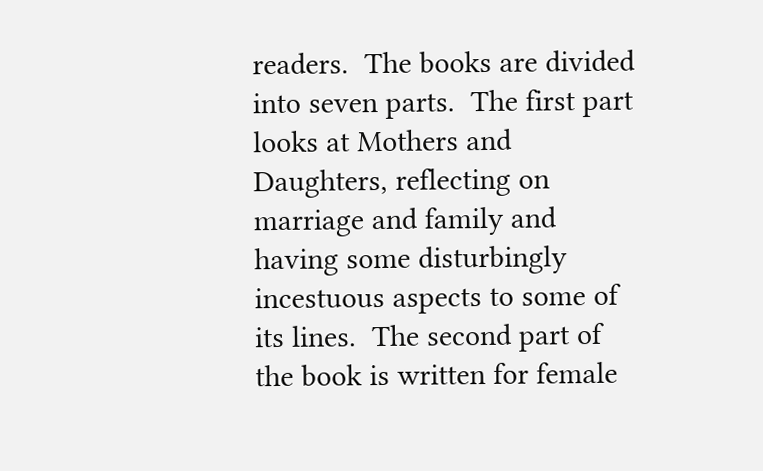readers.  The books are divided into seven parts.  The first part looks at Mothers and Daughters, reflecting on marriage and family and having some disturbingly incestuous aspects to some of its lines.  The second part of the book is written for female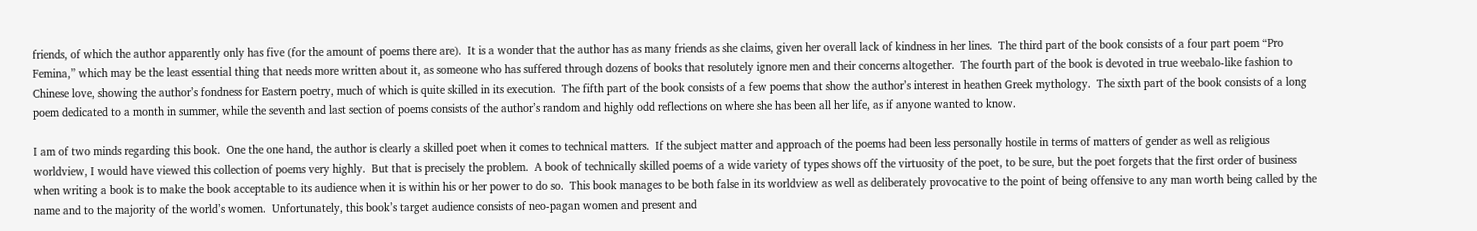friends, of which the author apparently only has five (for the amount of poems there are).  It is a wonder that the author has as many friends as she claims, given her overall lack of kindness in her lines.  The third part of the book consists of a four part poem “Pro Femina,” which may be the least essential thing that needs more written about it, as someone who has suffered through dozens of books that resolutely ignore men and their concerns altogether.  The fourth part of the book is devoted in true weebalo-like fashion to Chinese love, showing the author’s fondness for Eastern poetry, much of which is quite skilled in its execution.  The fifth part of the book consists of a few poems that show the author’s interest in heathen Greek mythology.  The sixth part of the book consists of a long poem dedicated to a month in summer, while the seventh and last section of poems consists of the author’s random and highly odd reflections on where she has been all her life, as if anyone wanted to know.

I am of two minds regarding this book.  One the one hand, the author is clearly a skilled poet when it comes to technical matters.  If the subject matter and approach of the poems had been less personally hostile in terms of matters of gender as well as religious worldview, I would have viewed this collection of poems very highly.  But that is precisely the problem.  A book of technically skilled poems of a wide variety of types shows off the virtuosity of the poet, to be sure, but the poet forgets that the first order of business when writing a book is to make the book acceptable to its audience when it is within his or her power to do so.  This book manages to be both false in its worldview as well as deliberately provocative to the point of being offensive to any man worth being called by the name and to the majority of the world’s women.  Unfortunately, this book’s target audience consists of neo-pagan women and present and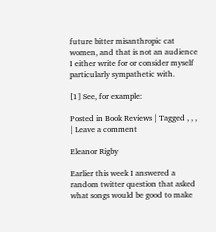future bitter misanthropic cat women, and that is not an audience I either write for or consider myself particularly sympathetic with.

[1] See, for example:

Posted in Book Reviews | Tagged , , , | Leave a comment

Eleanor Rigby

Earlier this week I answered a random twitter question that asked what songs would be good to make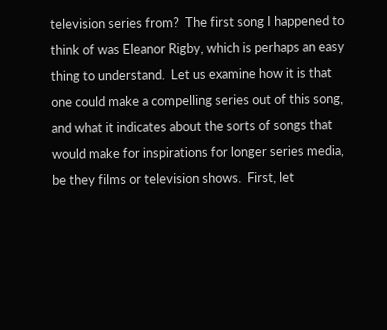television series from?  The first song I happened to think of was Eleanor Rigby, which is perhaps an easy thing to understand.  Let us examine how it is that one could make a compelling series out of this song, and what it indicates about the sorts of songs that would make for inspirations for longer series media, be they films or television shows.  First, let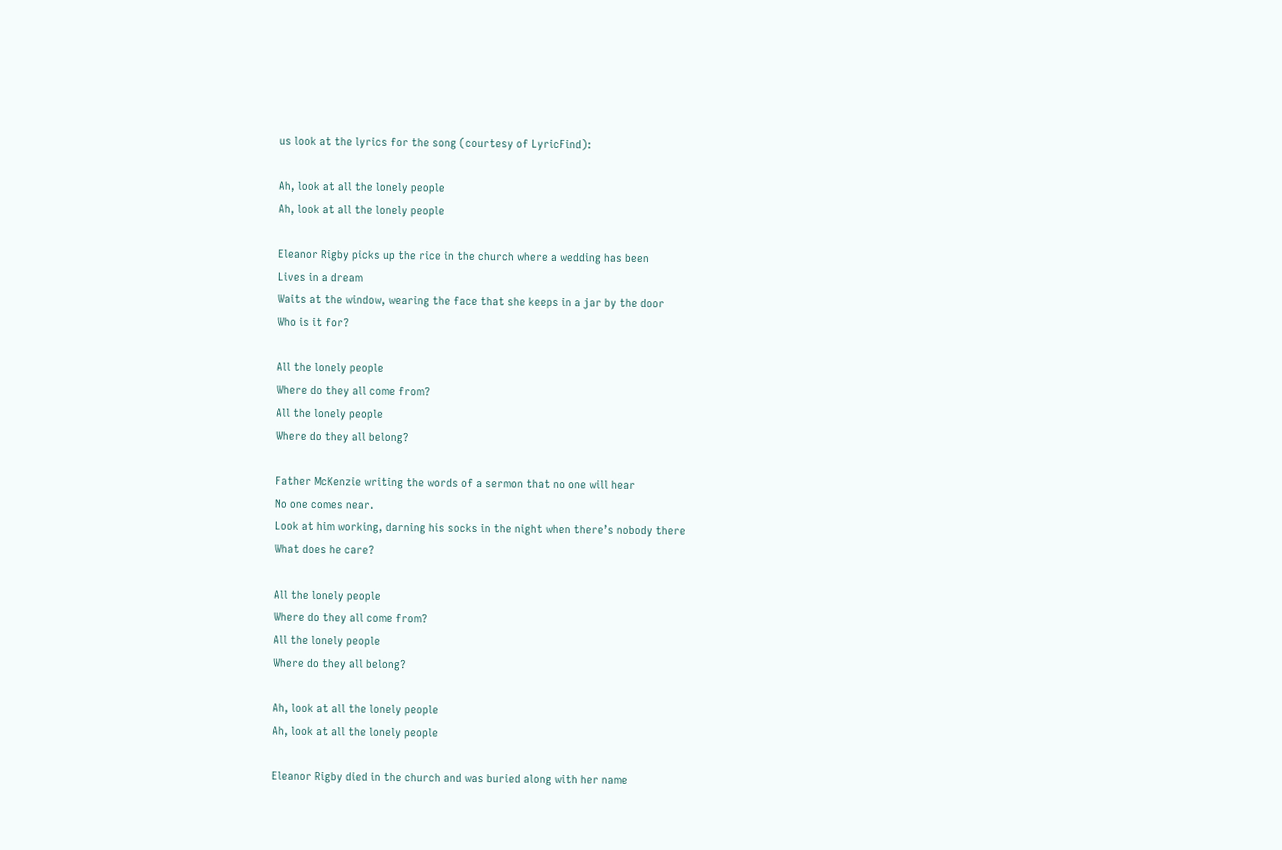us look at the lyrics for the song (courtesy of LyricFind):

Ah, look at all the lonely people
Ah, look at all the lonely people

Eleanor Rigby picks up the rice in the church where a wedding has been
Lives in a dream
Waits at the window, wearing the face that she keeps in a jar by the door
Who is it for?

All the lonely people
Where do they all come from?
All the lonely people
Where do they all belong?

Father McKenzie writing the words of a sermon that no one will hear
No one comes near.
Look at him working, darning his socks in the night when there’s nobody there
What does he care?

All the lonely people
Where do they all come from?
All the lonely people
Where do they all belong?

Ah, look at all the lonely people
Ah, look at all the lonely people

Eleanor Rigby died in the church and was buried along with her name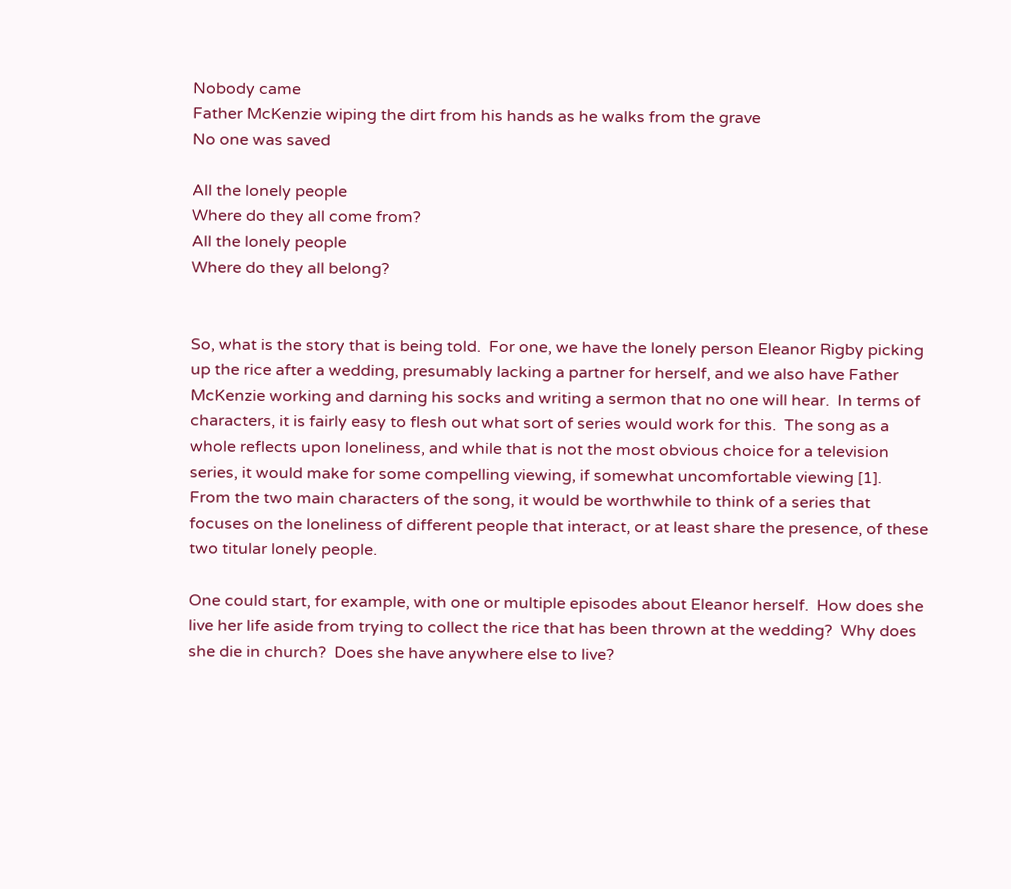Nobody came
Father McKenzie wiping the dirt from his hands as he walks from the grave
No one was saved

All the lonely people
Where do they all come from?
All the lonely people
Where do they all belong?


So, what is the story that is being told.  For one, we have the lonely person Eleanor Rigby picking up the rice after a wedding, presumably lacking a partner for herself, and we also have Father McKenzie working and darning his socks and writing a sermon that no one will hear.  In terms of characters, it is fairly easy to flesh out what sort of series would work for this.  The song as a whole reflects upon loneliness, and while that is not the most obvious choice for a television series, it would make for some compelling viewing, if somewhat uncomfortable viewing [1].  From the two main characters of the song, it would be worthwhile to think of a series that focuses on the loneliness of different people that interact, or at least share the presence, of these two titular lonely people.

One could start, for example, with one or multiple episodes about Eleanor herself.  How does she live her life aside from trying to collect the rice that has been thrown at the wedding?  Why does she die in church?  Does she have anywhere else to live?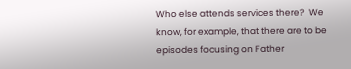Who else attends services there?  We know, for example, that there are to be episodes focusing on Father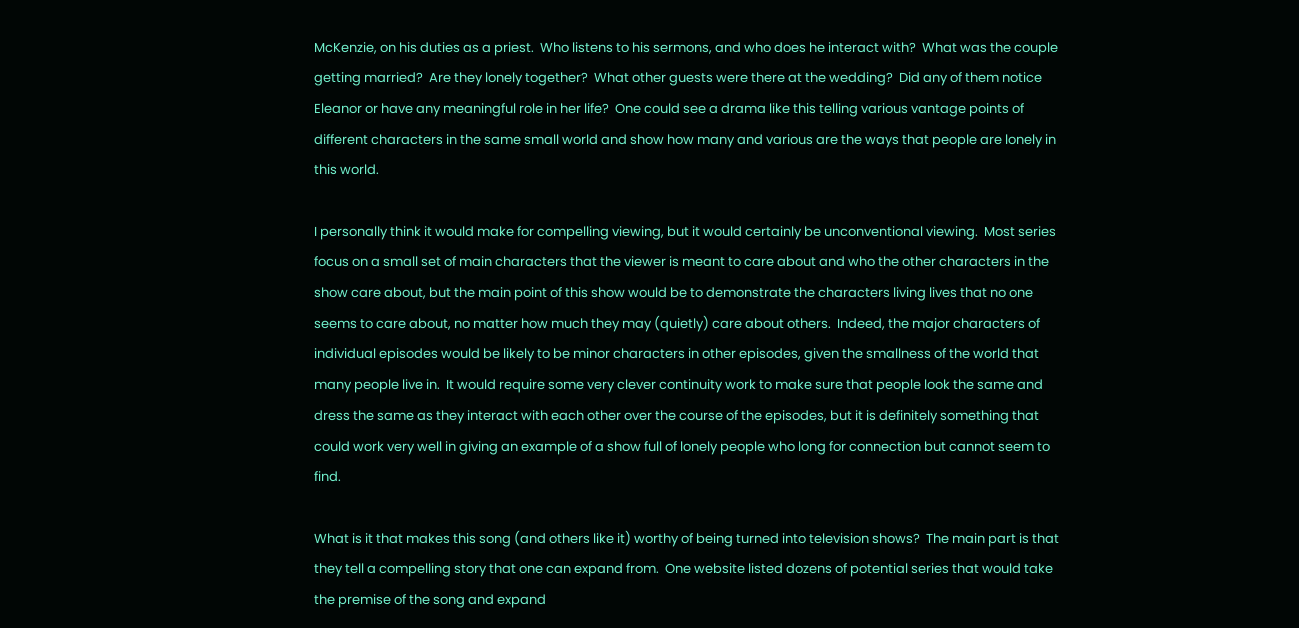McKenzie, on his duties as a priest.  Who listens to his sermons, and who does he interact with?  What was the couple getting married?  Are they lonely together?  What other guests were there at the wedding?  Did any of them notice Eleanor or have any meaningful role in her life?  One could see a drama like this telling various vantage points of different characters in the same small world and show how many and various are the ways that people are lonely in this world.

I personally think it would make for compelling viewing, but it would certainly be unconventional viewing.  Most series focus on a small set of main characters that the viewer is meant to care about and who the other characters in the show care about, but the main point of this show would be to demonstrate the characters living lives that no one seems to care about, no matter how much they may (quietly) care about others.  Indeed, the major characters of individual episodes would be likely to be minor characters in other episodes, given the smallness of the world that many people live in.  It would require some very clever continuity work to make sure that people look the same and dress the same as they interact with each other over the course of the episodes, but it is definitely something that could work very well in giving an example of a show full of lonely people who long for connection but cannot seem to find.

What is it that makes this song (and others like it) worthy of being turned into television shows?  The main part is that they tell a compelling story that one can expand from.  One website listed dozens of potential series that would take the premise of the song and expand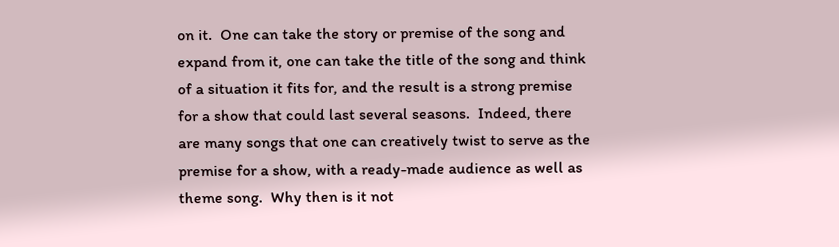on it.  One can take the story or premise of the song and expand from it, one can take the title of the song and think of a situation it fits for, and the result is a strong premise for a show that could last several seasons.  Indeed, there are many songs that one can creatively twist to serve as the premise for a show, with a ready-made audience as well as theme song.  Why then is it not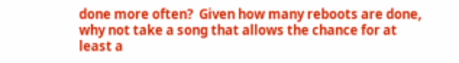done more often?  Given how many reboots are done, why not take a song that allows the chance for at least a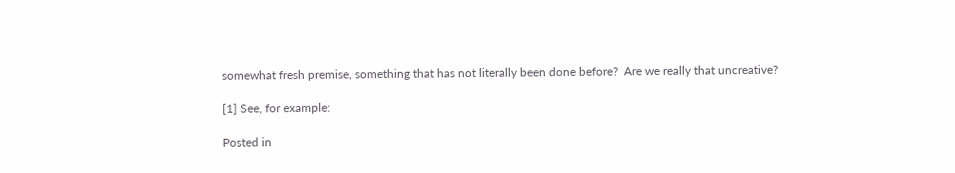somewhat fresh premise, something that has not literally been done before?  Are we really that uncreative?

[1] See, for example:

Posted in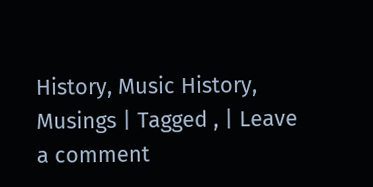History, Music History, Musings | Tagged , | Leave a comment